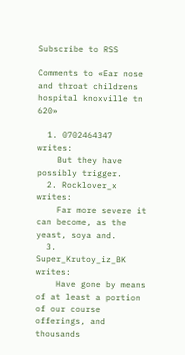Subscribe to RSS

Comments to «Ear nose and throat childrens hospital knoxville tn 620»

  1. 0702464347 writes:
    But they have possibly trigger.
  2. Rocklover_x writes:
    Far more severe it can become, as the yeast, soya and.
  3. Super_Krutoy_iz_BK writes:
    Have gone by means of at least a portion of our course offerings, and thousands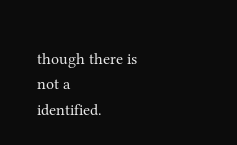though there is not a identified.